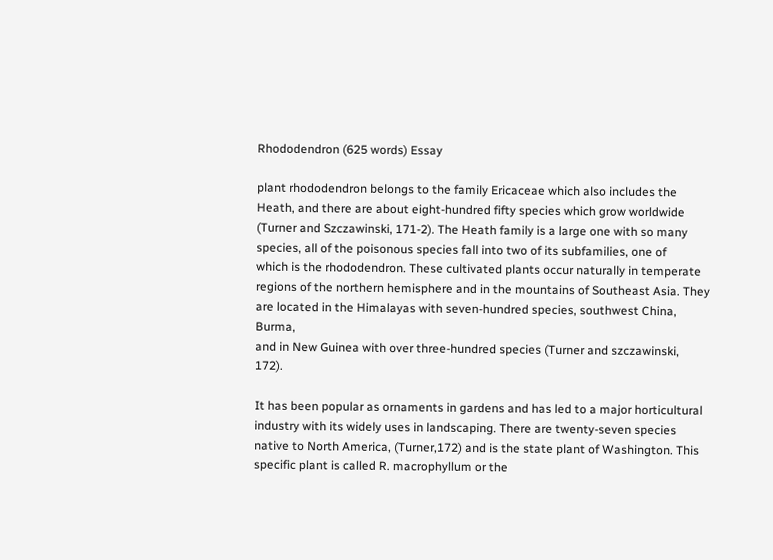Rhododendron (625 words) Essay

plant rhododendron belongs to the family Ericaceae which also includes the
Heath, and there are about eight-hundred fifty species which grow worldwide
(Turner and Szczawinski, 171-2). The Heath family is a large one with so many
species, all of the poisonous species fall into two of its subfamilies, one of
which is the rhododendron. These cultivated plants occur naturally in temperate
regions of the northern hemisphere and in the mountains of Southeast Asia. They
are located in the Himalayas with seven-hundred species, southwest China, Burma,
and in New Guinea with over three-hundred species (Turner and szczawinski, 172).

It has been popular as ornaments in gardens and has led to a major horticultural
industry with its widely uses in landscaping. There are twenty-seven species
native to North America, (Turner,172) and is the state plant of Washington. This
specific plant is called R. macrophyllum or the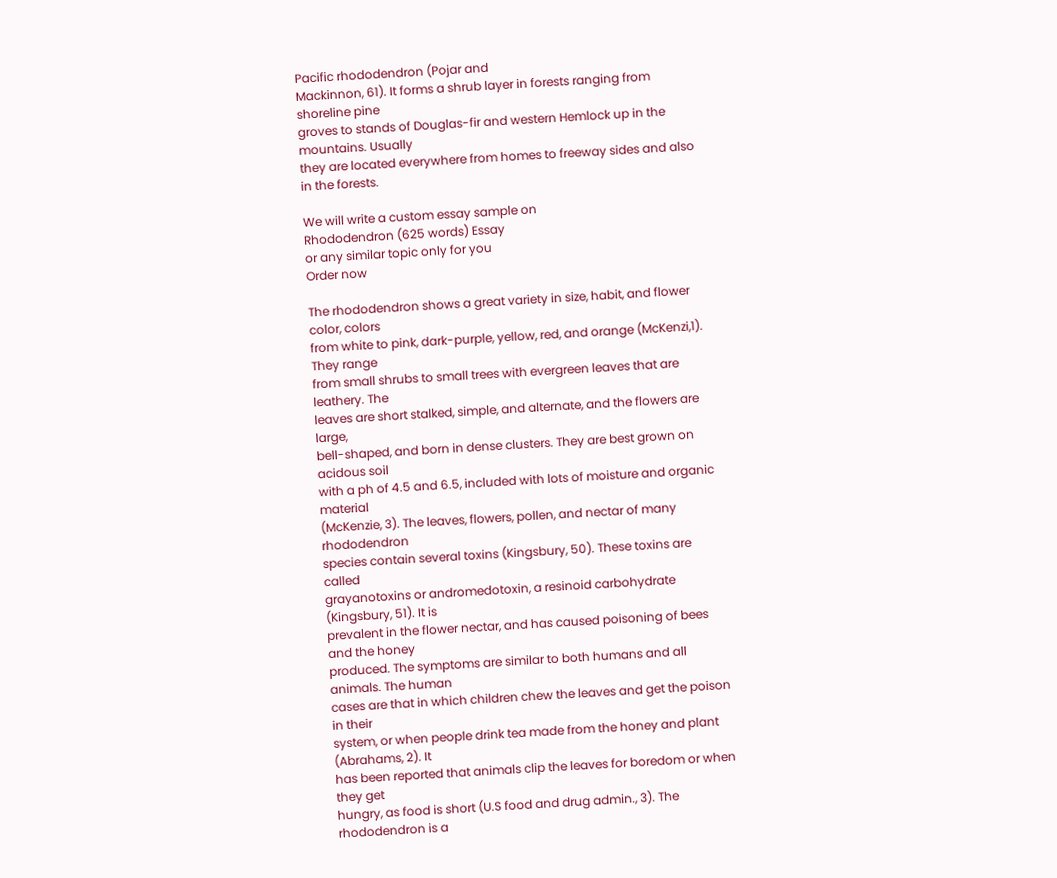Pacific rhododendron (Pojar and
Mackinnon, 61). It forms a shrub layer in forests ranging from shoreline pine
groves to stands of Douglas-fir and western Hemlock up in the mountains. Usually
they are located everywhere from homes to freeway sides and also in the forests.

We will write a custom essay sample on
Rhododendron (625 words) Essay
or any similar topic only for you
Order now

The rhododendron shows a great variety in size, habit, and flower color, colors
from white to pink, dark-purple, yellow, red, and orange (McKenzi,1). They range
from small shrubs to small trees with evergreen leaves that are leathery. The
leaves are short stalked, simple, and alternate, and the flowers are large,
bell-shaped, and born in dense clusters. They are best grown on acidous soil
with a ph of 4.5 and 6.5, included with lots of moisture and organic material
(McKenzie, 3). The leaves, flowers, pollen, and nectar of many rhododendron
species contain several toxins (Kingsbury, 50). These toxins are called
grayanotoxins or andromedotoxin, a resinoid carbohydrate (Kingsbury, 51). It is
prevalent in the flower nectar, and has caused poisoning of bees and the honey
produced. The symptoms are similar to both humans and all animals. The human
cases are that in which children chew the leaves and get the poison in their
system, or when people drink tea made from the honey and plant (Abrahams, 2). It
has been reported that animals clip the leaves for boredom or when they get
hungry, as food is short (U.S food and drug admin., 3). The rhododendron is a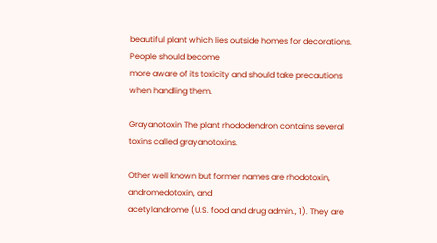beautiful plant which lies outside homes for decorations. People should become
more aware of its toxicity and should take precautions when handling them.

Grayanotoxin The plant rhododendron contains several toxins called grayanotoxins.

Other well known but former names are rhodotoxin, andromedotoxin, and
acetylandrome (U.S. food and drug admin., 1). They are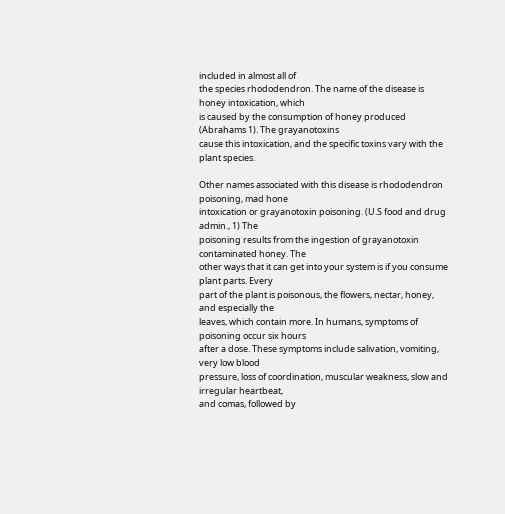included in almost all of
the species rhododendron. The name of the disease is honey intoxication, which
is caused by the consumption of honey produced (Abrahams 1). The grayanotoxins
cause this intoxication, and the specific toxins vary with the plant species.

Other names associated with this disease is rhododendron poisoning, mad hone
intoxication or grayanotoxin poisoning. (U.S food and drug admin., 1) The
poisoning results from the ingestion of grayanotoxin contaminated honey. The
other ways that it can get into your system is if you consume plant parts. Every
part of the plant is poisonous, the flowers, nectar, honey, and especially the
leaves, which contain more. In humans, symptoms of poisoning occur six hours
after a dose. These symptoms include salivation, vomiting, very low blood
pressure, loss of coordination, muscular weakness, slow and irregular heartbeat,
and comas, followed by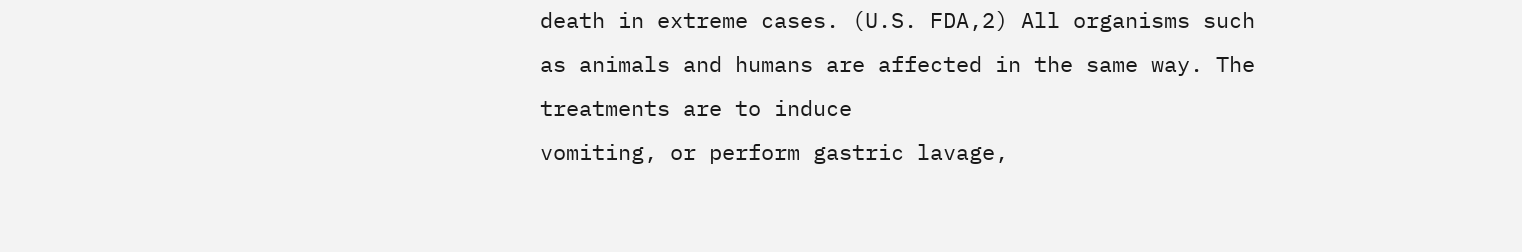death in extreme cases. (U.S. FDA,2) All organisms such
as animals and humans are affected in the same way. The treatments are to induce
vomiting, or perform gastric lavage,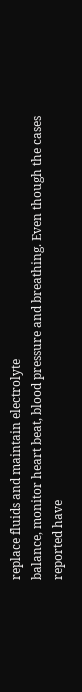replace fluids and maintain electrolyte
balance, monitor heart beat, blood pressure and breathing. Even though the cases
reported have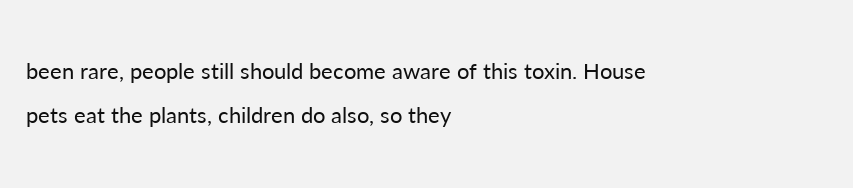been rare, people still should become aware of this toxin. House
pets eat the plants, children do also, so they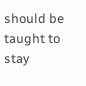should be taught to stay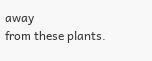away
from these plants.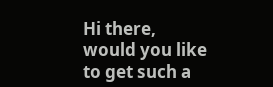Hi there, would you like to get such a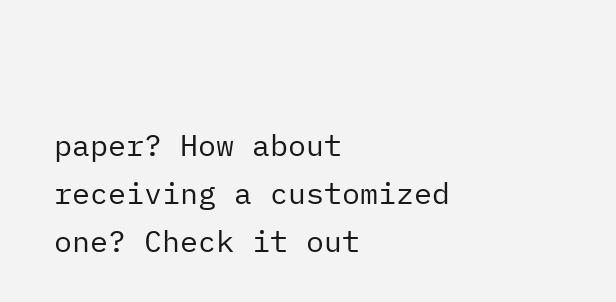paper? How about receiving a customized one? Check it out